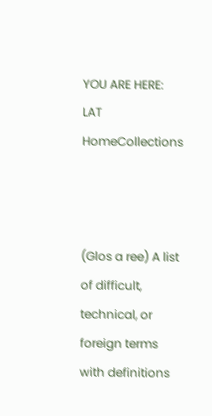YOU ARE HERE: LAT HomeCollections



(Glos a ree) A list of difficult, technical, or foreign terms with definitions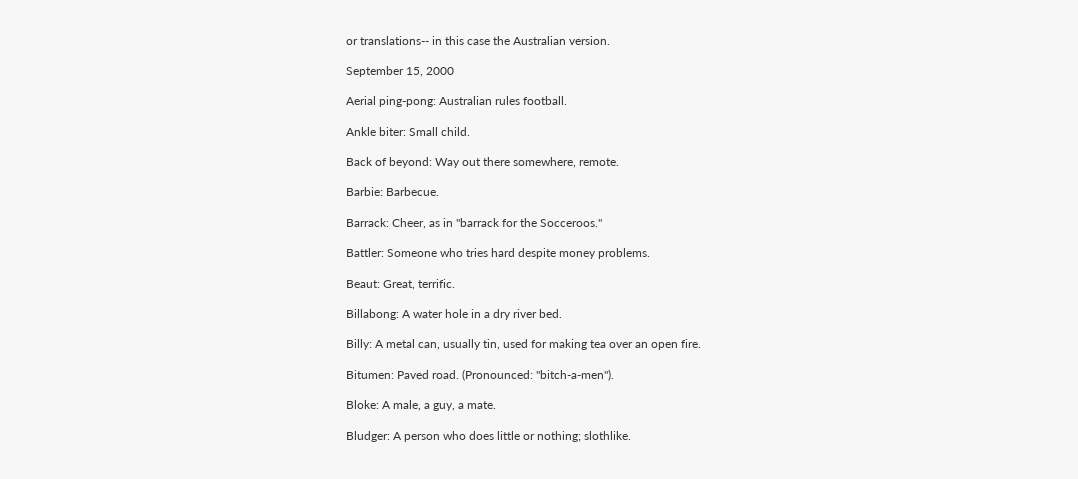or translations-- in this case the Australian version.

September 15, 2000

Aerial ping-pong: Australian rules football.

Ankle biter: Small child.

Back of beyond: Way out there somewhere, remote.

Barbie: Barbecue.

Barrack: Cheer, as in "barrack for the Socceroos."

Battler: Someone who tries hard despite money problems.

Beaut: Great, terrific.

Billabong: A water hole in a dry river bed.

Billy: A metal can, usually tin, used for making tea over an open fire.

Bitumen: Paved road. (Pronounced: "bitch-a-men").

Bloke: A male, a guy, a mate.

Bludger: A person who does little or nothing; slothlike.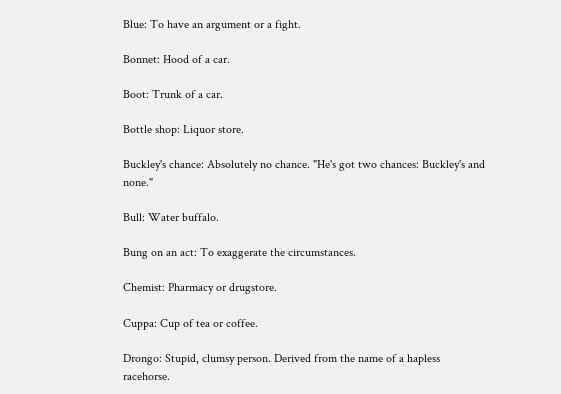Blue: To have an argument or a fight.

Bonnet: Hood of a car.

Boot: Trunk of a car.

Bottle shop: Liquor store.

Buckley's chance: Absolutely no chance. "He's got two chances: Buckley's and none."

Bull: Water buffalo.

Bung on an act: To exaggerate the circumstances.

Chemist: Pharmacy or drugstore.

Cuppa: Cup of tea or coffee.

Drongo: Stupid, clumsy person. Derived from the name of a hapless racehorse.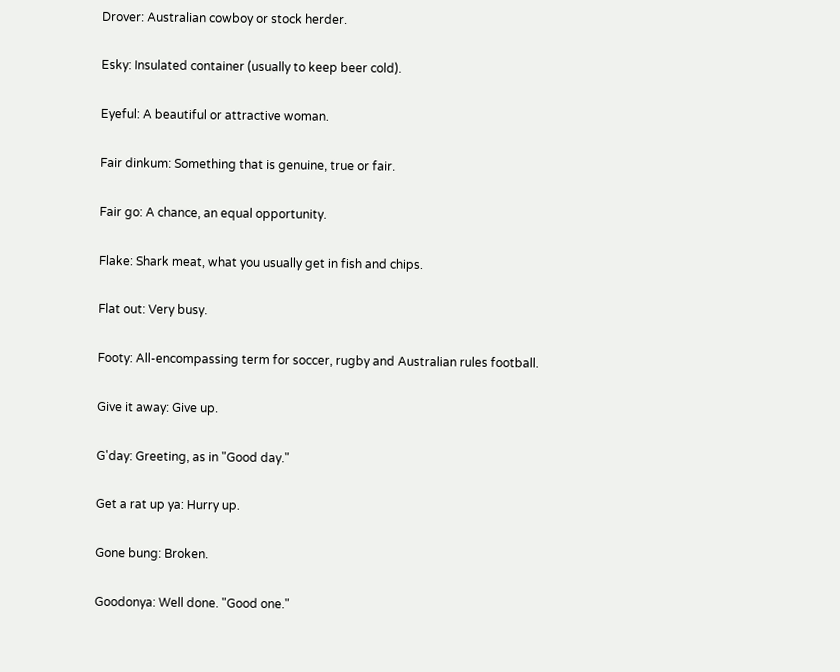Drover: Australian cowboy or stock herder.

Esky: Insulated container (usually to keep beer cold).

Eyeful: A beautiful or attractive woman.

Fair dinkum: Something that is genuine, true or fair.

Fair go: A chance, an equal opportunity.

Flake: Shark meat, what you usually get in fish and chips.

Flat out: Very busy.

Footy: All-encompassing term for soccer, rugby and Australian rules football.

Give it away: Give up.

G'day: Greeting, as in "Good day."

Get a rat up ya: Hurry up.

Gone bung: Broken.

Goodonya: Well done. "Good one."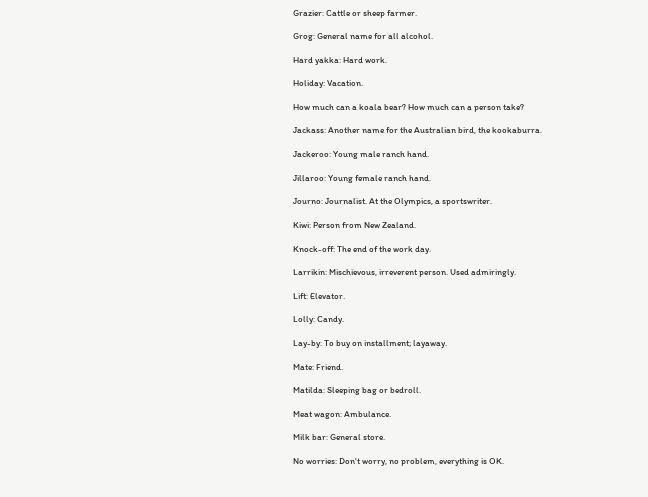Grazier: Cattle or sheep farmer.

Grog: General name for all alcohol.

Hard yakka: Hard work.

Holiday: Vacation.

How much can a koala bear? How much can a person take?

Jackass: Another name for the Australian bird, the kookaburra.

Jackeroo: Young male ranch hand.

Jillaroo: Young female ranch hand.

Journo: Journalist. At the Olympics, a sportswriter.

Kiwi: Person from New Zealand.

Knock-off: The end of the work day.

Larrikin: Mischievous, irreverent person. Used admiringly.

Lift: Elevator.

Lolly: Candy.

Lay-by: To buy on installment; layaway.

Mate: Friend.

Matilda: Sleeping bag or bedroll.

Meat wagon: Ambulance.

Milk bar: General store.

No worries: Don't worry, no problem, everything is OK.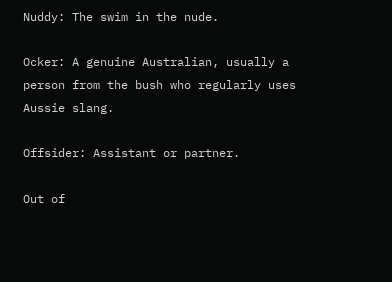Nuddy: The swim in the nude.

Ocker: A genuine Australian, usually a person from the bush who regularly uses Aussie slang.

Offsider: Assistant or partner.

Out of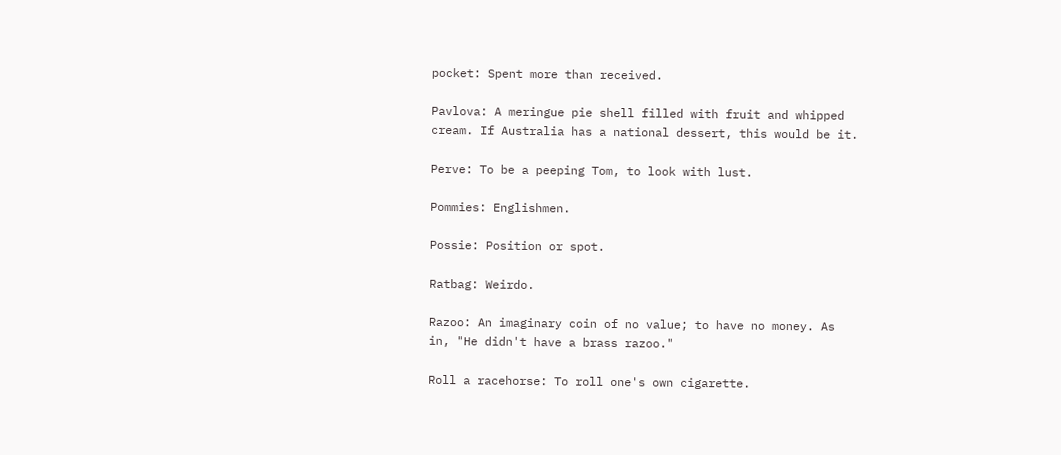pocket: Spent more than received.

Pavlova: A meringue pie shell filled with fruit and whipped cream. If Australia has a national dessert, this would be it.

Perve: To be a peeping Tom, to look with lust.

Pommies: Englishmen.

Possie: Position or spot.

Ratbag: Weirdo.

Razoo: An imaginary coin of no value; to have no money. As in, "He didn't have a brass razoo."

Roll a racehorse: To roll one's own cigarette.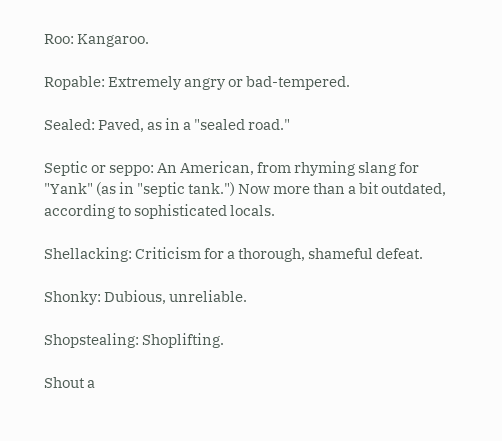Roo: Kangaroo.

Ropable: Extremely angry or bad-tempered.

Sealed: Paved, as in a "sealed road."

Septic or seppo: An American, from rhyming slang for "Yank" (as in "septic tank.") Now more than a bit outdated, according to sophisticated locals.

Shellacking: Criticism for a thorough, shameful defeat.

Shonky: Dubious, unreliable.

Shopstealing: Shoplifting.

Shout a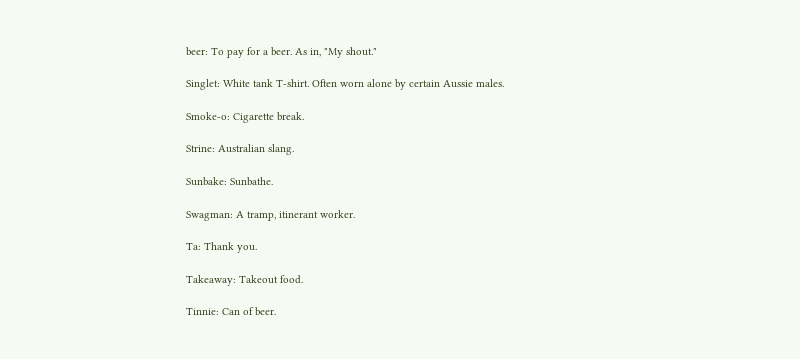beer: To pay for a beer. As in, "My shout."

Singlet: White tank T-shirt. Often worn alone by certain Aussie males.

Smoke-o: Cigarette break.

Strine: Australian slang.

Sunbake: Sunbathe.

Swagman: A tramp, itinerant worker.

Ta: Thank you.

Takeaway: Takeout food.

Tinnie: Can of beer.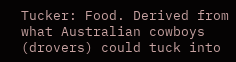Tucker: Food. Derived from what Australian cowboys (drovers) could tuck into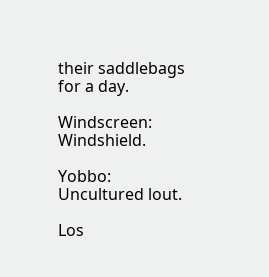their saddlebags for a day.

Windscreen: Windshield.

Yobbo: Uncultured lout.

Los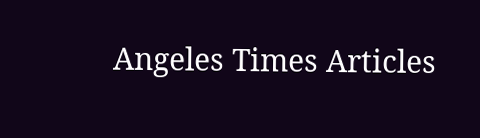Angeles Times Articles